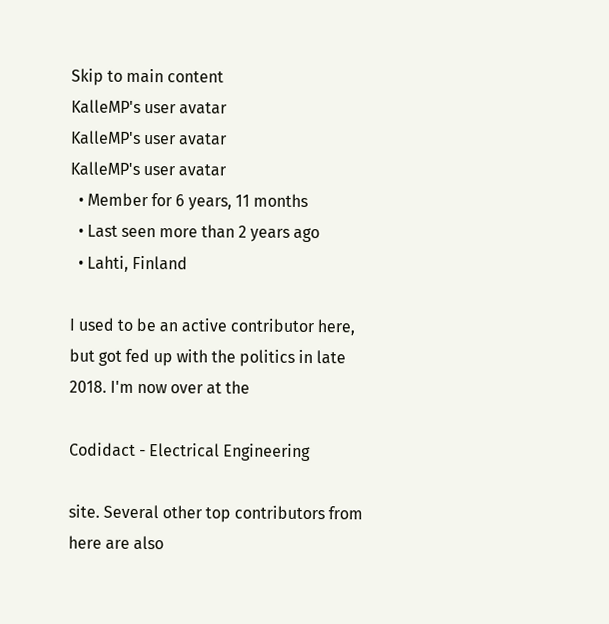Skip to main content
KalleMP's user avatar
KalleMP's user avatar
KalleMP's user avatar
  • Member for 6 years, 11 months
  • Last seen more than 2 years ago
  • Lahti, Finland

I used to be an active contributor here, but got fed up with the politics in late 2018. I'm now over at the

Codidact - Electrical Engineering

site. Several other top contributors from here are also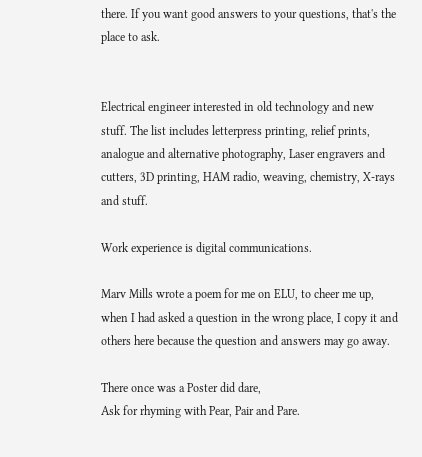there. If you want good answers to your questions, that's the place to ask.


Electrical engineer interested in old technology and new stuff. The list includes letterpress printing, relief prints, analogue and alternative photography, Laser engravers and cutters, 3D printing, HAM radio, weaving, chemistry, X-rays and stuff.

Work experience is digital communications.

Marv Mills wrote a poem for me on ELU, to cheer me up, when I had asked a question in the wrong place, I copy it and others here because the question and answers may go away.

There once was a Poster did dare,
Ask for rhyming with Pear, Pair and Pare.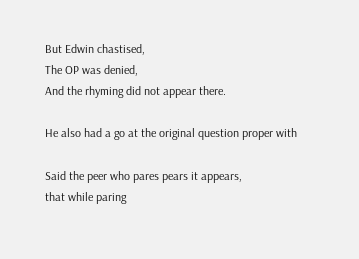But Edwin chastised,
The OP was denied,
And the rhyming did not appear there.

He also had a go at the original question proper with

Said the peer who pares pears it appears,
that while paring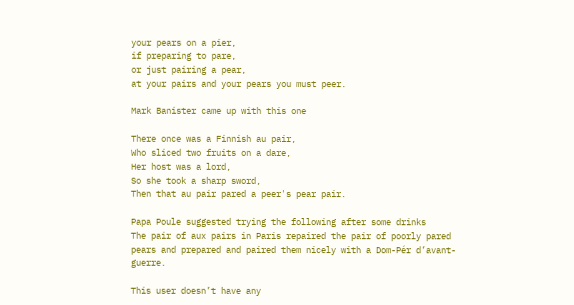your pears on a pier,
if preparing to pare,
or just pairing a pear,
at your pairs and your pears you must peer.

Mark Banister came up with this one

There once was a Finnish au pair,
Who sliced two fruits on a dare,
Her host was a lord,
So she took a sharp sword,
Then that au pair pared a peer's pear pair.

Papa Poule suggested trying the following after some drinks
The pair of aux pairs in Paris repaired the pair of poorly pared pears and prepared and paired them nicely with a Dom-Pér d’avant-guerre.

This user doesn’t have any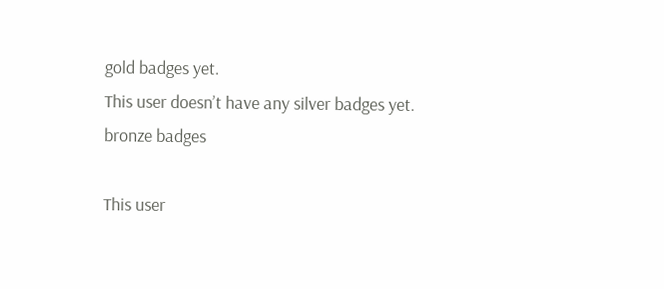gold badges yet.
This user doesn’t have any silver badges yet.
bronze badges

This user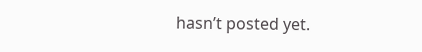hasn’t posted yet.